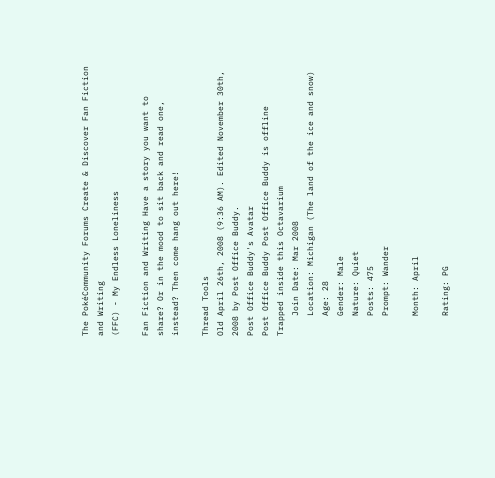The PokéCommunity Forums Create & Discover Fan Fiction and Writing
(FFC) - My Endless Loneliness

Fan Fiction and Writing Have a story you want to share? Or in the mood to sit back and read one, instead? Then come hang out here!

Thread Tools
Old April 26th, 2008 (9:36 AM). Edited November 30th, 2008 by Post Office Buddy.
Post Office Buddy's Avatar
Post Office Buddy Post Office Buddy is offline
Trapped inside this Octavarium
    Join Date: Mar 2008
    Location: Michigan (The land of the ice and snow)
    Age: 28
    Gender: Male
    Nature: Quiet
    Posts: 475
    Prompt: Wander

    Month: April

    Rating: PG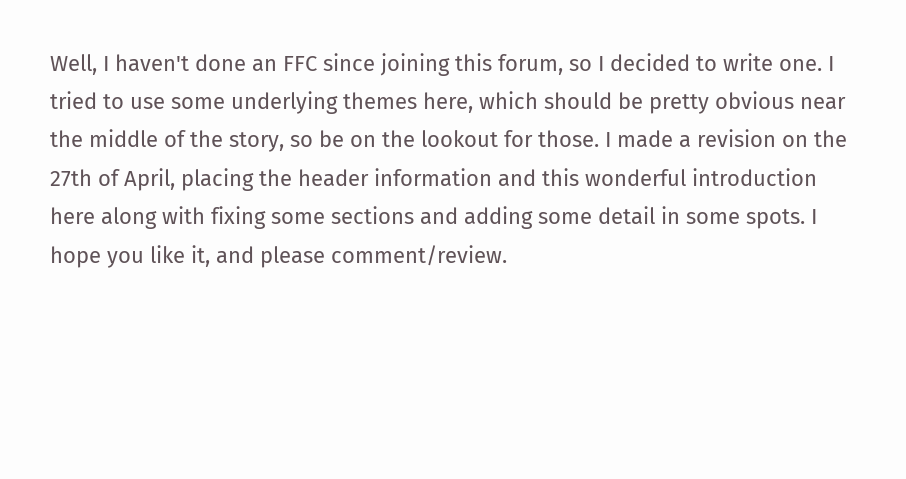Well, I haven't done an FFC since joining this forum, so I decided to write one. I tried to use some underlying themes here, which should be pretty obvious near the middle of the story, so be on the lookout for those. I made a revision on the 27th of April, placing the header information and this wonderful introduction here along with fixing some sections and adding some detail in some spots. I hope you like it, and please comment/review.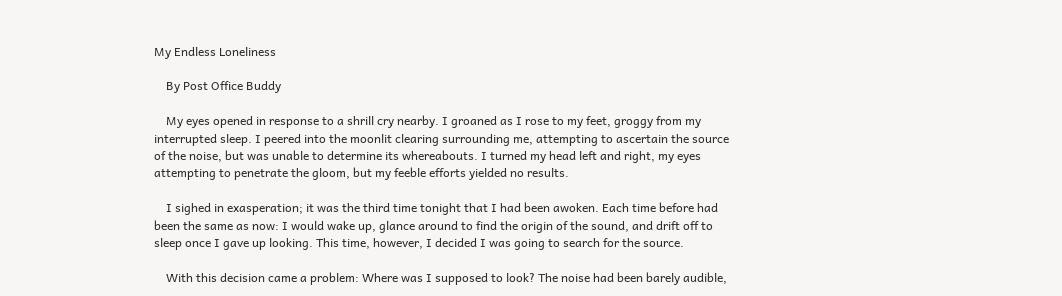My Endless Loneliness

    By Post Office Buddy

    My eyes opened in response to a shrill cry nearby. I groaned as I rose to my feet, groggy from my interrupted sleep. I peered into the moonlit clearing surrounding me, attempting to ascertain the source of the noise, but was unable to determine its whereabouts. I turned my head left and right, my eyes attempting to penetrate the gloom, but my feeble efforts yielded no results.

    I sighed in exasperation; it was the third time tonight that I had been awoken. Each time before had been the same as now: I would wake up, glance around to find the origin of the sound, and drift off to sleep once I gave up looking. This time, however, I decided I was going to search for the source.

    With this decision came a problem: Where was I supposed to look? The noise had been barely audible,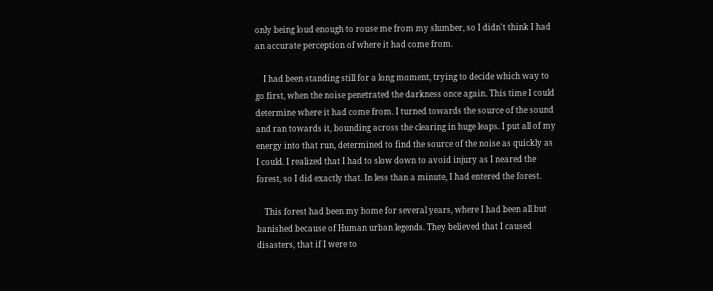only being loud enough to rouse me from my slumber, so I didn't think I had an accurate perception of where it had come from.

    I had been standing still for a long moment, trying to decide which way to go first, when the noise penetrated the darkness once again. This time I could determine where it had come from. I turned towards the source of the sound and ran towards it, bounding across the clearing in huge leaps. I put all of my energy into that run, determined to find the source of the noise as quickly as I could. I realized that I had to slow down to avoid injury as I neared the forest, so I did exactly that. In less than a minute, I had entered the forest.

    This forest had been my home for several years, where I had been all but banished because of Human urban legends. They believed that I caused disasters, that if I were to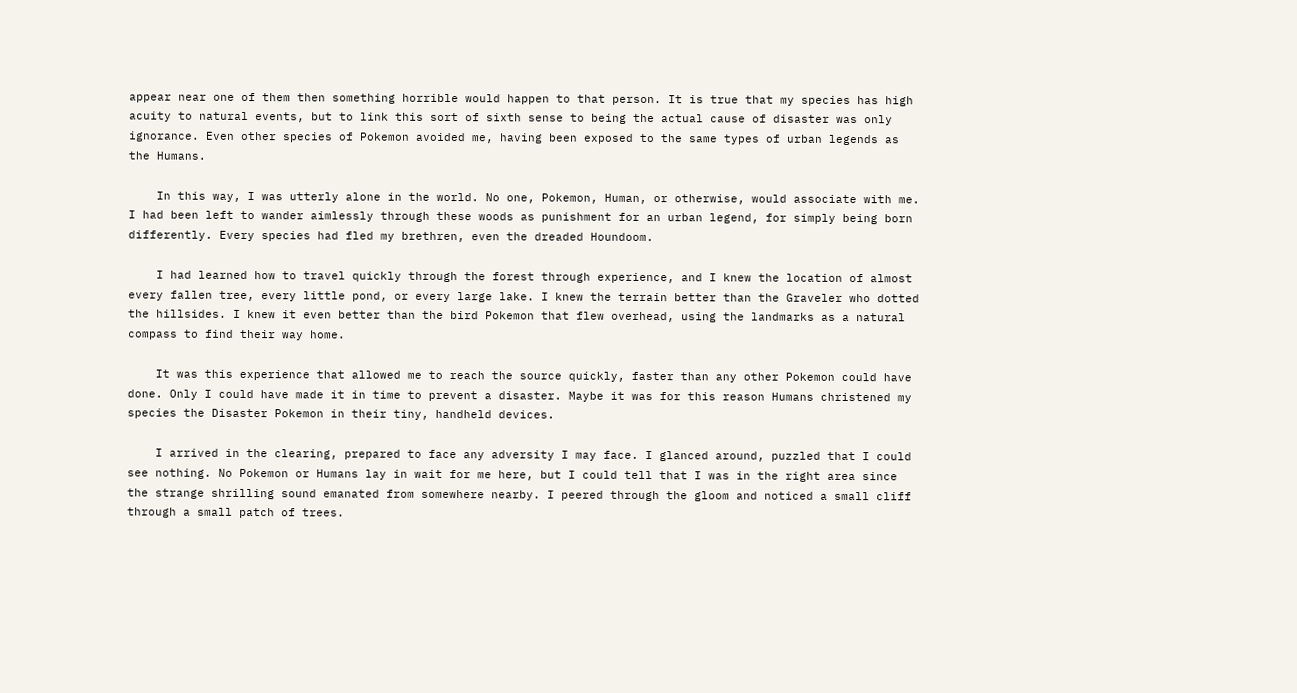appear near one of them then something horrible would happen to that person. It is true that my species has high acuity to natural events, but to link this sort of sixth sense to being the actual cause of disaster was only ignorance. Even other species of Pokemon avoided me, having been exposed to the same types of urban legends as the Humans.

    In this way, I was utterly alone in the world. No one, Pokemon, Human, or otherwise, would associate with me. I had been left to wander aimlessly through these woods as punishment for an urban legend, for simply being born differently. Every species had fled my brethren, even the dreaded Houndoom.

    I had learned how to travel quickly through the forest through experience, and I knew the location of almost every fallen tree, every little pond, or every large lake. I knew the terrain better than the Graveler who dotted the hillsides. I knew it even better than the bird Pokemon that flew overhead, using the landmarks as a natural compass to find their way home.

    It was this experience that allowed me to reach the source quickly, faster than any other Pokemon could have done. Only I could have made it in time to prevent a disaster. Maybe it was for this reason Humans christened my species the Disaster Pokemon in their tiny, handheld devices.

    I arrived in the clearing, prepared to face any adversity I may face. I glanced around, puzzled that I could see nothing. No Pokemon or Humans lay in wait for me here, but I could tell that I was in the right area since the strange shrilling sound emanated from somewhere nearby. I peered through the gloom and noticed a small cliff through a small patch of trees.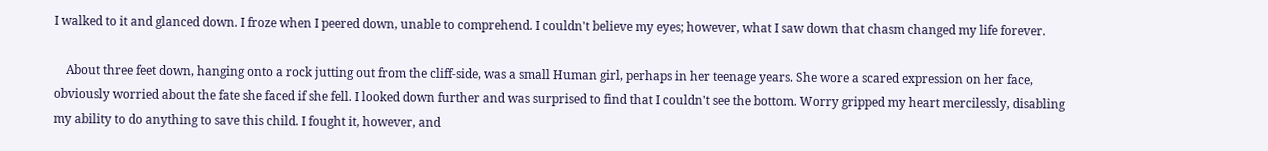I walked to it and glanced down. I froze when I peered down, unable to comprehend. I couldn't believe my eyes; however, what I saw down that chasm changed my life forever.

    About three feet down, hanging onto a rock jutting out from the cliff-side, was a small Human girl, perhaps in her teenage years. She wore a scared expression on her face, obviously worried about the fate she faced if she fell. I looked down further and was surprised to find that I couldn't see the bottom. Worry gripped my heart mercilessly, disabling my ability to do anything to save this child. I fought it, however, and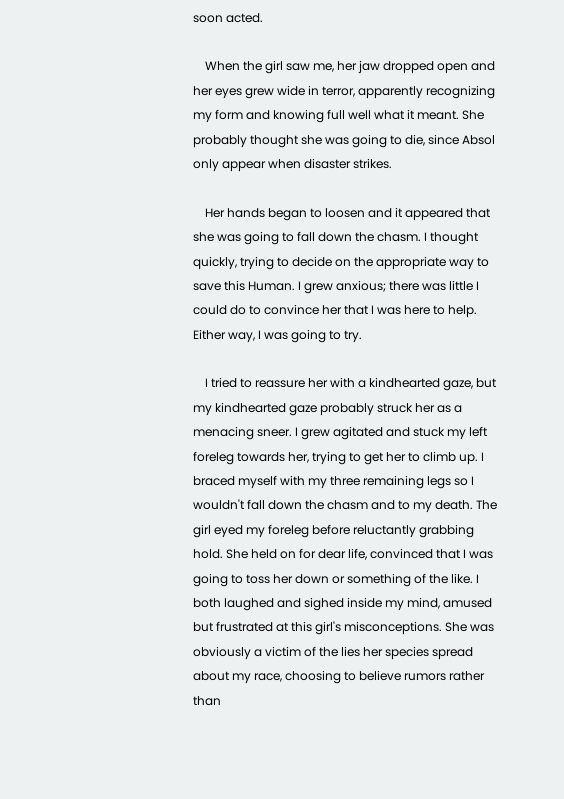soon acted.

    When the girl saw me, her jaw dropped open and her eyes grew wide in terror, apparently recognizing my form and knowing full well what it meant. She probably thought she was going to die, since Absol only appear when disaster strikes.

    Her hands began to loosen and it appeared that she was going to fall down the chasm. I thought quickly, trying to decide on the appropriate way to save this Human. I grew anxious; there was little I could do to convince her that I was here to help. Either way, I was going to try.

    I tried to reassure her with a kindhearted gaze, but my kindhearted gaze probably struck her as a menacing sneer. I grew agitated and stuck my left foreleg towards her, trying to get her to climb up. I braced myself with my three remaining legs so I wouldn't fall down the chasm and to my death. The girl eyed my foreleg before reluctantly grabbing hold. She held on for dear life, convinced that I was going to toss her down or something of the like. I both laughed and sighed inside my mind, amused but frustrated at this girl's misconceptions. She was obviously a victim of the lies her species spread about my race, choosing to believe rumors rather than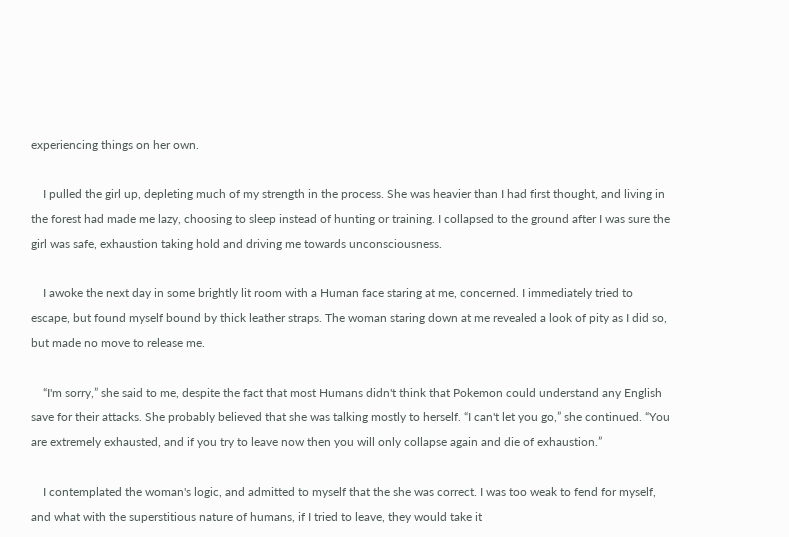experiencing things on her own.

    I pulled the girl up, depleting much of my strength in the process. She was heavier than I had first thought, and living in the forest had made me lazy, choosing to sleep instead of hunting or training. I collapsed to the ground after I was sure the girl was safe, exhaustion taking hold and driving me towards unconsciousness.

    I awoke the next day in some brightly lit room with a Human face staring at me, concerned. I immediately tried to escape, but found myself bound by thick leather straps. The woman staring down at me revealed a look of pity as I did so, but made no move to release me.

    “I'm sorry,” she said to me, despite the fact that most Humans didn't think that Pokemon could understand any English save for their attacks. She probably believed that she was talking mostly to herself. “I can't let you go,” she continued. “You are extremely exhausted, and if you try to leave now then you will only collapse again and die of exhaustion.”

    I contemplated the woman's logic, and admitted to myself that the she was correct. I was too weak to fend for myself, and what with the superstitious nature of humans, if I tried to leave, they would take it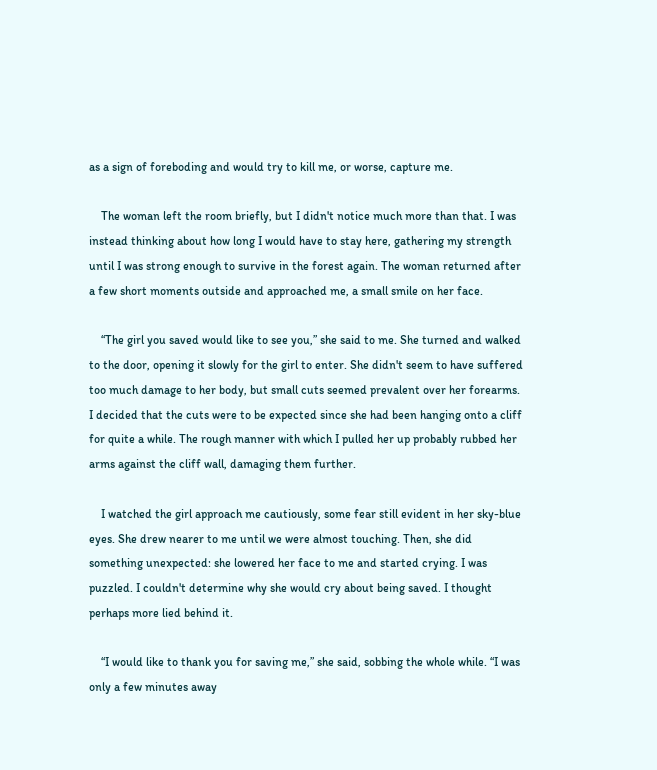as a sign of foreboding and would try to kill me, or worse, capture me.

    The woman left the room briefly, but I didn't notice much more than that. I was instead thinking about how long I would have to stay here, gathering my strength until I was strong enough to survive in the forest again. The woman returned after a few short moments outside and approached me, a small smile on her face.

    “The girl you saved would like to see you,” she said to me. She turned and walked to the door, opening it slowly for the girl to enter. She didn't seem to have suffered too much damage to her body, but small cuts seemed prevalent over her forearms. I decided that the cuts were to be expected since she had been hanging onto a cliff for quite a while. The rough manner with which I pulled her up probably rubbed her arms against the cliff wall, damaging them further.

    I watched the girl approach me cautiously, some fear still evident in her sky-blue eyes. She drew nearer to me until we were almost touching. Then, she did something unexpected: she lowered her face to me and started crying. I was puzzled. I couldn't determine why she would cry about being saved. I thought perhaps more lied behind it.

    “I would like to thank you for saving me,” she said, sobbing the whole while. “I was only a few minutes away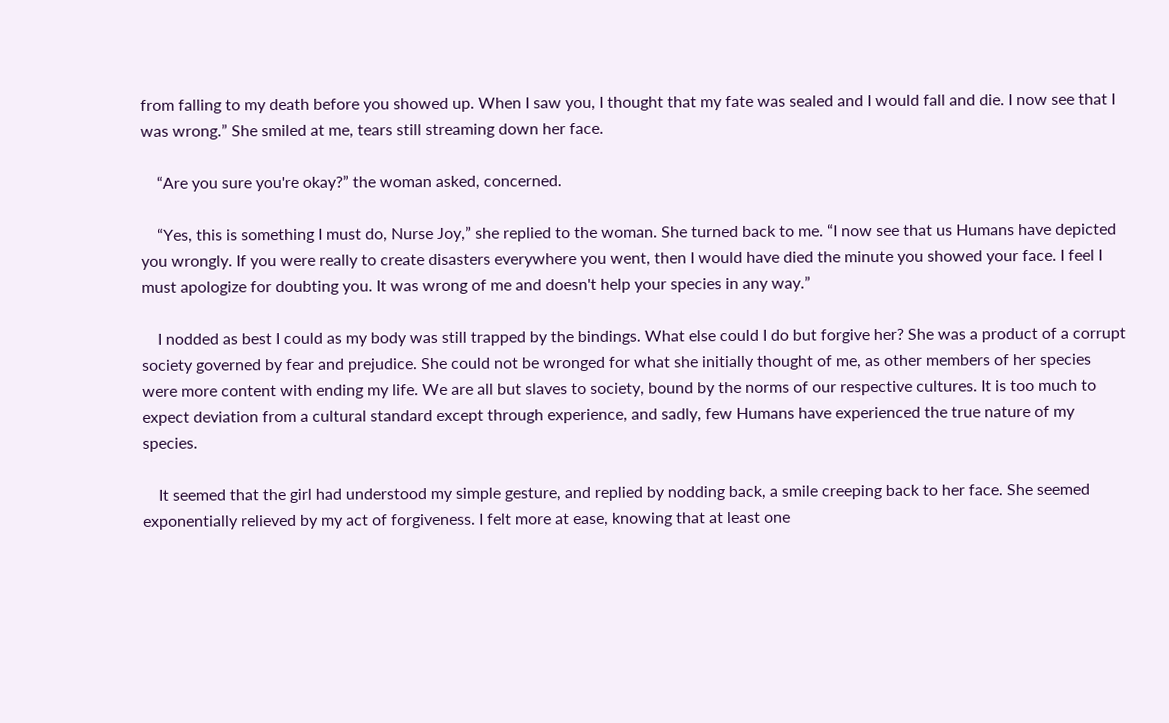from falling to my death before you showed up. When I saw you, I thought that my fate was sealed and I would fall and die. I now see that I was wrong.” She smiled at me, tears still streaming down her face.

    “Are you sure you're okay?” the woman asked, concerned.

    “Yes, this is something I must do, Nurse Joy,” she replied to the woman. She turned back to me. “I now see that us Humans have depicted you wrongly. If you were really to create disasters everywhere you went, then I would have died the minute you showed your face. I feel I must apologize for doubting you. It was wrong of me and doesn't help your species in any way.”

    I nodded as best I could as my body was still trapped by the bindings. What else could I do but forgive her? She was a product of a corrupt society governed by fear and prejudice. She could not be wronged for what she initially thought of me, as other members of her species were more content with ending my life. We are all but slaves to society, bound by the norms of our respective cultures. It is too much to expect deviation from a cultural standard except through experience, and sadly, few Humans have experienced the true nature of my species.

    It seemed that the girl had understood my simple gesture, and replied by nodding back, a smile creeping back to her face. She seemed exponentially relieved by my act of forgiveness. I felt more at ease, knowing that at least one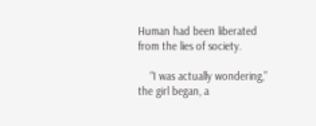Human had been liberated from the lies of society.

    “I was actually wondering,” the girl began, a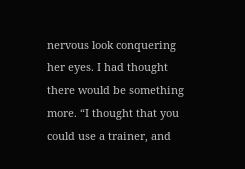nervous look conquering her eyes. I had thought there would be something more. “I thought that you could use a trainer, and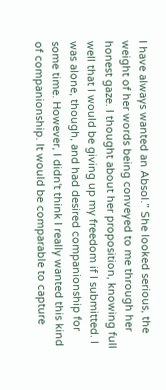I have always wanted an Absol.” She looked serious, the weight of her words being conveyed to me through her honest gaze. I thought about her proposition, knowing full well that I would be giving up my freedom if I submitted. I was alone, though, and had desired companionship for some time. However, I didn't think I really wanted this kind of companionship. It would be comparable to capture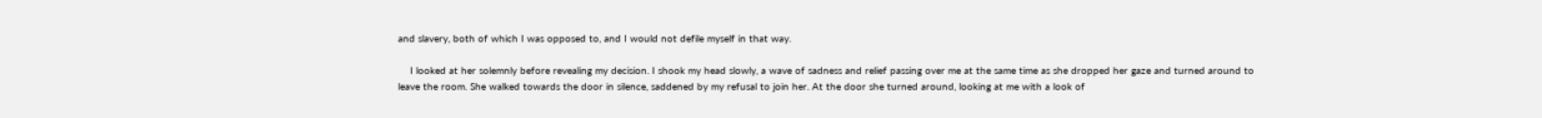and slavery, both of which I was opposed to, and I would not defile myself in that way.

    I looked at her solemnly before revealing my decision. I shook my head slowly, a wave of sadness and relief passing over me at the same time as she dropped her gaze and turned around to leave the room. She walked towards the door in silence, saddened by my refusal to join her. At the door she turned around, looking at me with a look of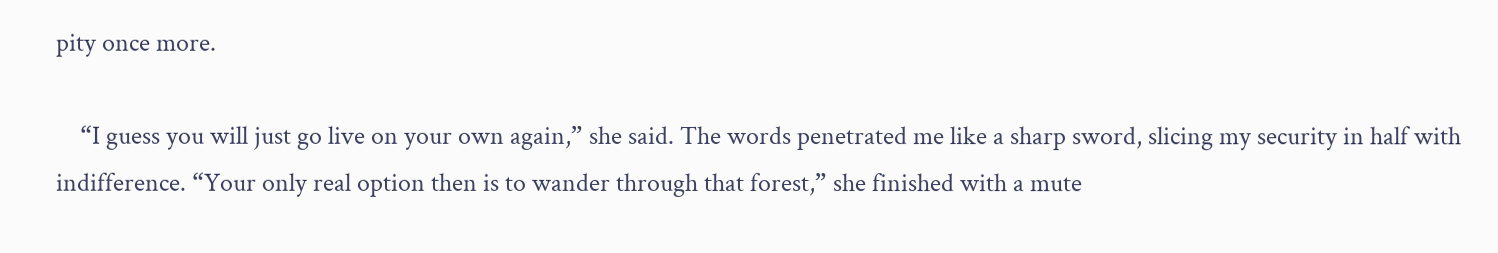pity once more.

    “I guess you will just go live on your own again,” she said. The words penetrated me like a sharp sword, slicing my security in half with indifference. “Your only real option then is to wander through that forest,” she finished with a mute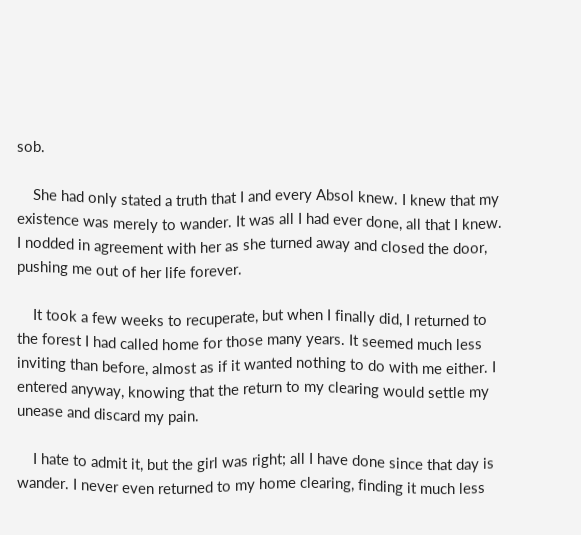sob.

    She had only stated a truth that I and every Absol knew. I knew that my existence was merely to wander. It was all I had ever done, all that I knew. I nodded in agreement with her as she turned away and closed the door, pushing me out of her life forever.

    It took a few weeks to recuperate, but when I finally did, I returned to the forest I had called home for those many years. It seemed much less inviting than before, almost as if it wanted nothing to do with me either. I entered anyway, knowing that the return to my clearing would settle my unease and discard my pain.

    I hate to admit it, but the girl was right; all I have done since that day is wander. I never even returned to my home clearing, finding it much less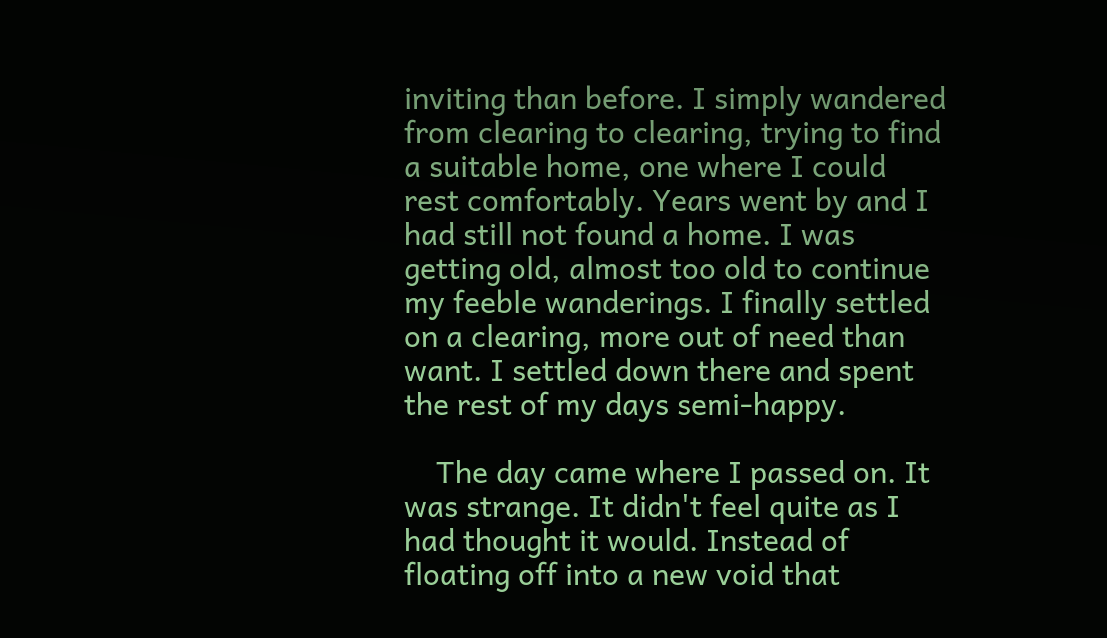inviting than before. I simply wandered from clearing to clearing, trying to find a suitable home, one where I could rest comfortably. Years went by and I had still not found a home. I was getting old, almost too old to continue my feeble wanderings. I finally settled on a clearing, more out of need than want. I settled down there and spent the rest of my days semi-happy.

    The day came where I passed on. It was strange. It didn't feel quite as I had thought it would. Instead of floating off into a new void that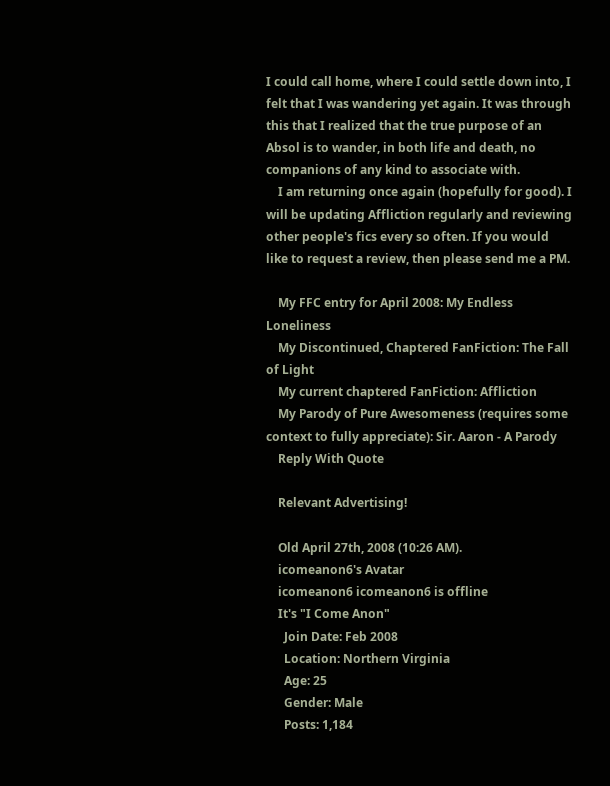I could call home, where I could settle down into, I felt that I was wandering yet again. It was through this that I realized that the true purpose of an Absol is to wander, in both life and death, no companions of any kind to associate with.
    I am returning once again (hopefully for good). I will be updating Affliction regularly and reviewing other people's fics every so often. If you would like to request a review, then please send me a PM.

    My FFC entry for April 2008: My Endless Loneliness
    My Discontinued, Chaptered FanFiction: The Fall of Light
    My current chaptered FanFiction: Affliction
    My Parody of Pure Awesomeness (requires some context to fully appreciate): Sir. Aaron - A Parody
    Reply With Quote

    Relevant Advertising!

    Old April 27th, 2008 (10:26 AM).
    icomeanon6's Avatar
    icomeanon6 icomeanon6 is offline
    It's "I Come Anon"
      Join Date: Feb 2008
      Location: Northern Virginia
      Age: 25
      Gender: Male
      Posts: 1,184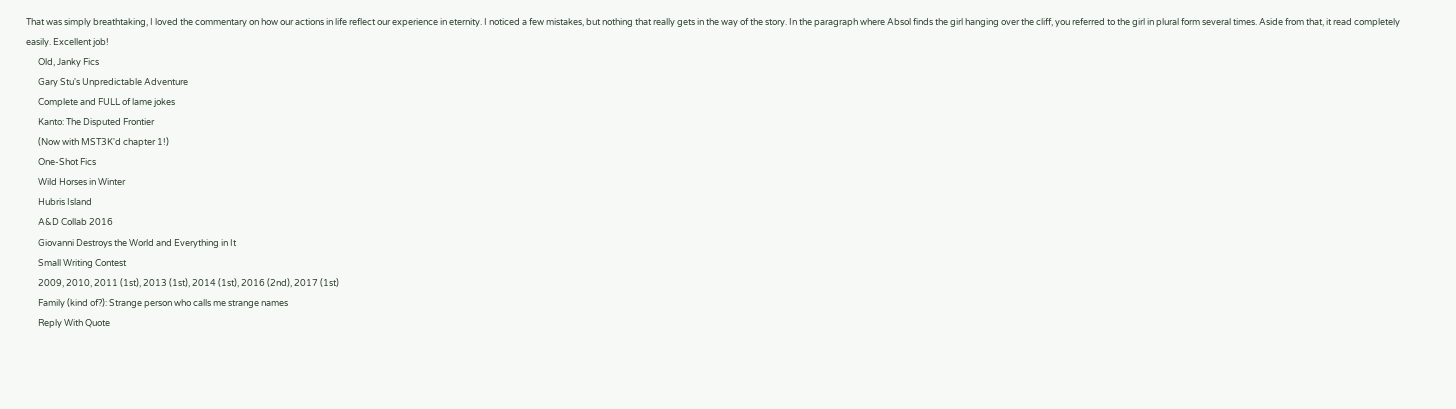That was simply breathtaking, I loved the commentary on how our actions in life reflect our experience in eternity. I noticed a few mistakes, but nothing that really gets in the way of the story. In the paragraph where Absol finds the girl hanging over the cliff, you referred to the girl in plural form several times. Aside from that, it read completely easily. Excellent job!
      Old, Janky Fics
      Gary Stu's Unpredictable Adventure
      Complete and FULL of lame jokes
      Kanto: The Disputed Frontier
      (Now with MST3K'd chapter 1!)
      One-Shot Fics
      Wild Horses in Winter
      Hubris Island
      A&D Collab 2016
      Giovanni Destroys the World and Everything in It
      Small Writing Contest
      2009, 2010, 2011 (1st), 2013 (1st), 2014 (1st), 2016 (2nd), 2017 (1st)
      Family (kind of?): Strange person who calls me strange names
      Reply With Quote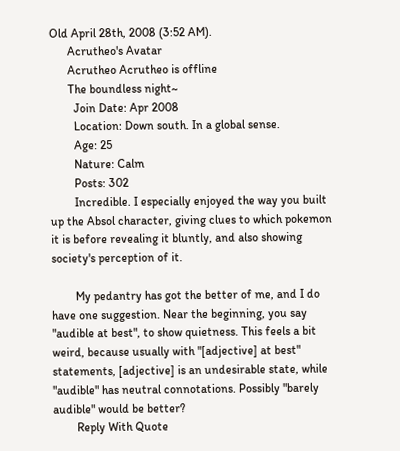Old April 28th, 2008 (3:52 AM).
      Acrutheo's Avatar
      Acrutheo Acrutheo is offline
      The boundless night~
        Join Date: Apr 2008
        Location: Down south. In a global sense.
        Age: 25
        Nature: Calm
        Posts: 302
        Incredible. I especially enjoyed the way you built up the Absol character, giving clues to which pokemon it is before revealing it bluntly, and also showing society's perception of it.

        My pedantry has got the better of me, and I do have one suggestion. Near the beginning, you say "audible at best", to show quietness. This feels a bit weird, because usually with "[adjective] at best" statements, [adjective] is an undesirable state, while "audible" has neutral connotations. Possibly "barely audible" would be better?
        Reply With Quote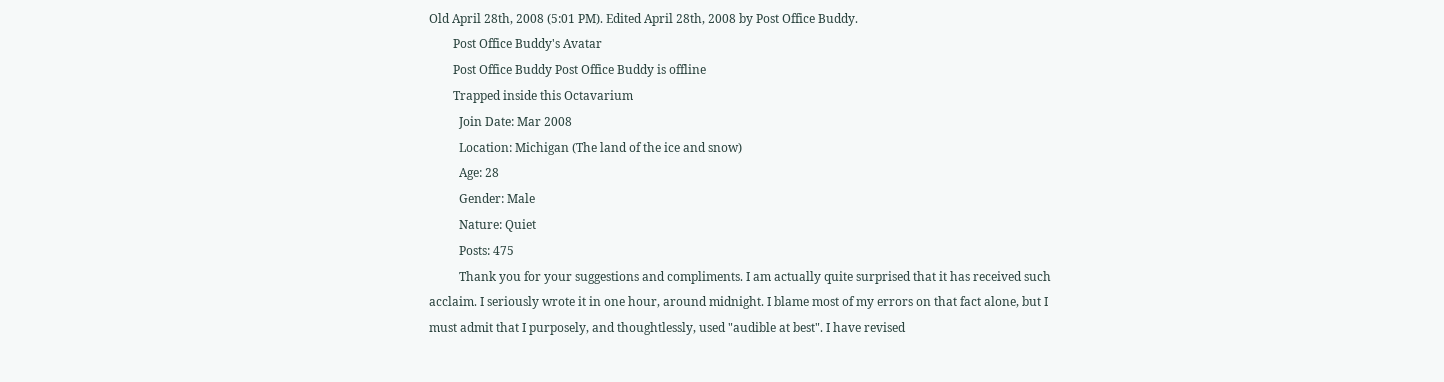Old April 28th, 2008 (5:01 PM). Edited April 28th, 2008 by Post Office Buddy.
        Post Office Buddy's Avatar
        Post Office Buddy Post Office Buddy is offline
        Trapped inside this Octavarium
          Join Date: Mar 2008
          Location: Michigan (The land of the ice and snow)
          Age: 28
          Gender: Male
          Nature: Quiet
          Posts: 475
          Thank you for your suggestions and compliments. I am actually quite surprised that it has received such acclaim. I seriously wrote it in one hour, around midnight. I blame most of my errors on that fact alone, but I must admit that I purposely, and thoughtlessly, used "audible at best". I have revised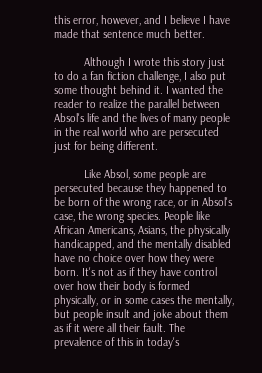this error, however, and I believe I have made that sentence much better.

          Although I wrote this story just to do a fan fiction challenge, I also put some thought behind it. I wanted the reader to realize the parallel between Absol's life and the lives of many people in the real world who are persecuted just for being different.

          Like Absol, some people are persecuted because they happened to be born of the wrong race, or in Absol's case, the wrong species. People like African Americans, Asians, the physically handicapped, and the mentally disabled have no choice over how they were born. It's not as if they have control over how their body is formed physically, or in some cases the mentally, but people insult and joke about them as if it were all their fault. The prevalence of this in today's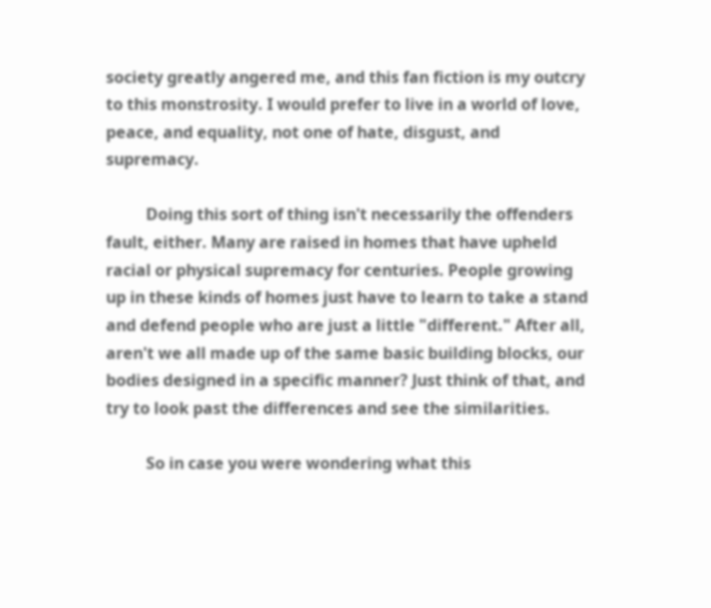society greatly angered me, and this fan fiction is my outcry to this monstrosity. I would prefer to live in a world of love, peace, and equality, not one of hate, disgust, and supremacy.

          Doing this sort of thing isn't necessarily the offenders fault, either. Many are raised in homes that have upheld racial or physical supremacy for centuries. People growing up in these kinds of homes just have to learn to take a stand and defend people who are just a little "different." After all, aren't we all made up of the same basic building blocks, our bodies designed in a specific manner? Just think of that, and try to look past the differences and see the similarities.

          So in case you were wondering what this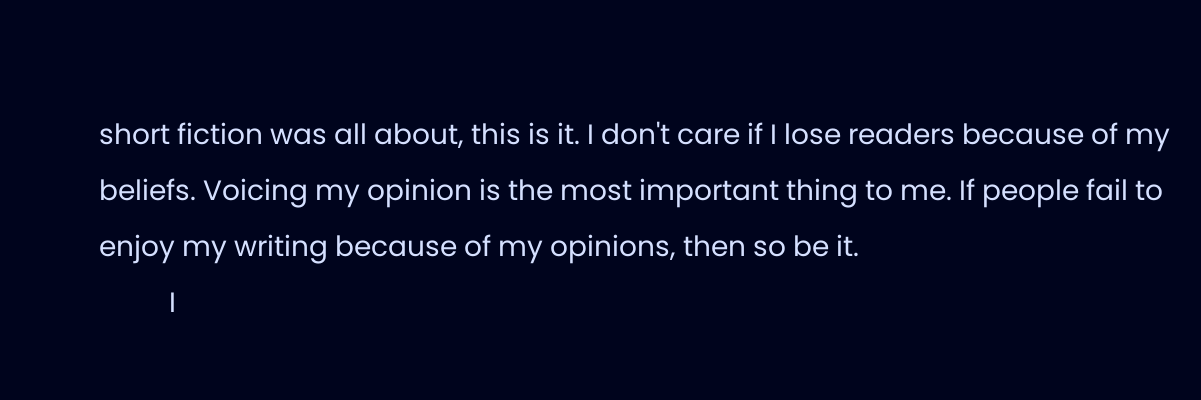short fiction was all about, this is it. I don't care if I lose readers because of my beliefs. Voicing my opinion is the most important thing to me. If people fail to enjoy my writing because of my opinions, then so be it.
          I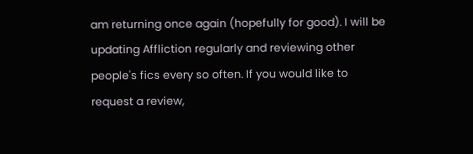am returning once again (hopefully for good). I will be updating Affliction regularly and reviewing other people's fics every so often. If you would like to request a review,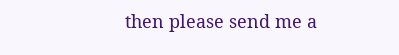then please send me a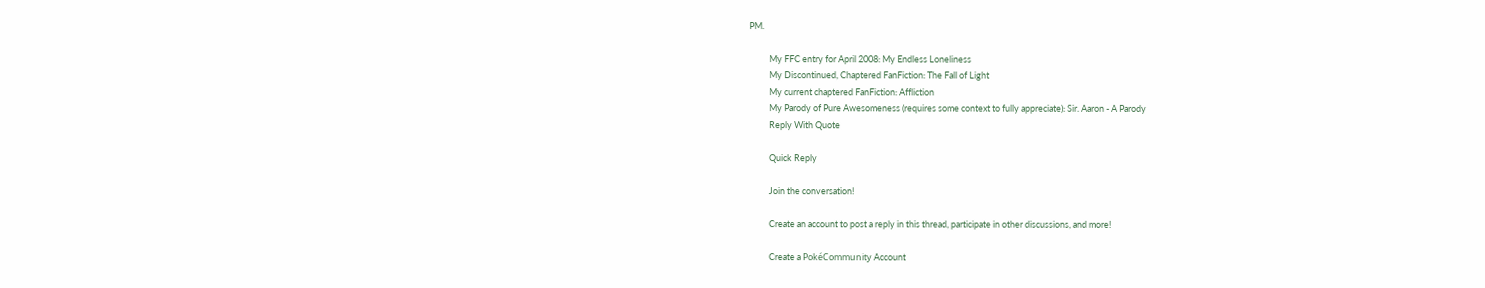PM.

          My FFC entry for April 2008: My Endless Loneliness
          My Discontinued, Chaptered FanFiction: The Fall of Light
          My current chaptered FanFiction: Affliction
          My Parody of Pure Awesomeness (requires some context to fully appreciate): Sir. Aaron - A Parody
          Reply With Quote

          Quick Reply

          Join the conversation!

          Create an account to post a reply in this thread, participate in other discussions, and more!

          Create a PokéCommunity Account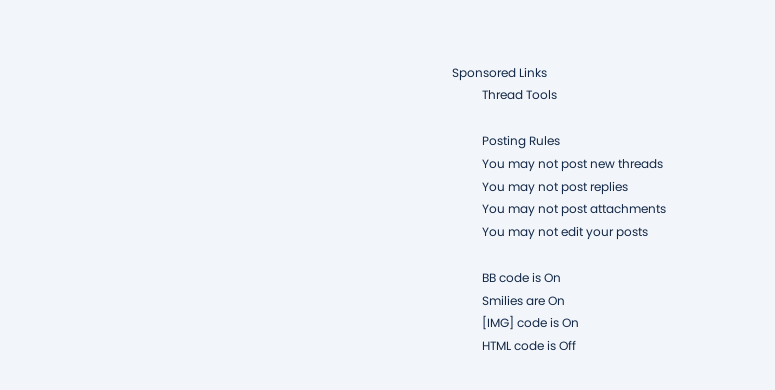Sponsored Links
          Thread Tools

          Posting Rules
          You may not post new threads
          You may not post replies
          You may not post attachments
          You may not edit your posts

          BB code is On
          Smilies are On
          [IMG] code is On
          HTML code is Off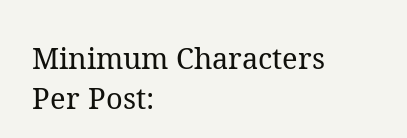Minimum Characters Per Post: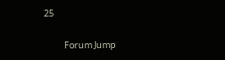25

          Forum Jump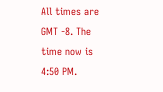All times are GMT -8. The time now is 4:50 PM.